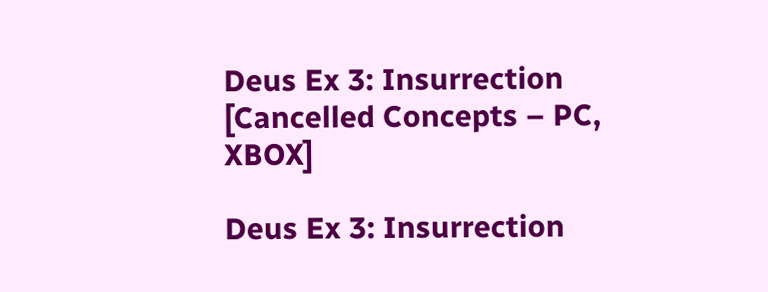Deus Ex 3: Insurrection [Cancelled Concepts – PC, XBOX]

Deus Ex 3: Insurrection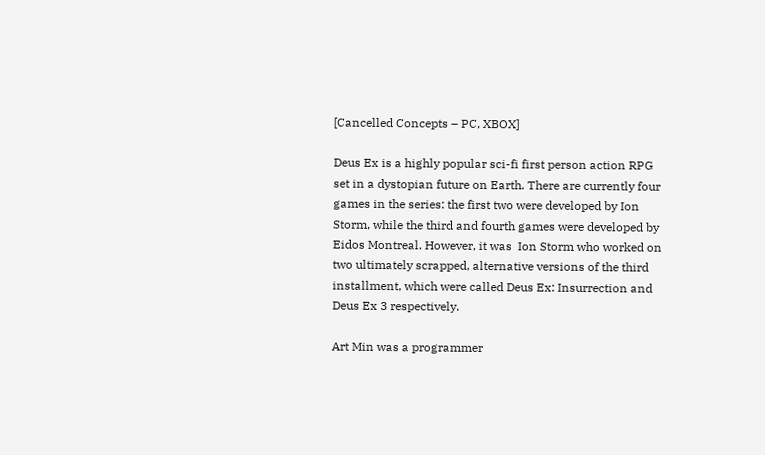[Cancelled Concepts – PC, XBOX]

Deus Ex is a highly popular sci-fi first person action RPG set in a dystopian future on Earth. There are currently four games in the series: the first two were developed by Ion Storm, while the third and fourth games were developed by Eidos Montreal. However, it was  Ion Storm who worked on two ultimately scrapped, alternative versions of the third installment, which were called Deus Ex: Insurrection and Deus Ex 3 respectively.

Art Min was a programmer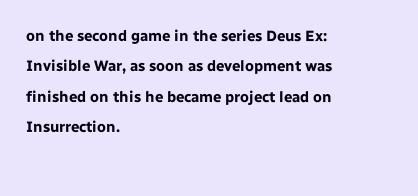on the second game in the series Deus Ex: Invisible War, as soon as development was finished on this he became project lead on Insurrection.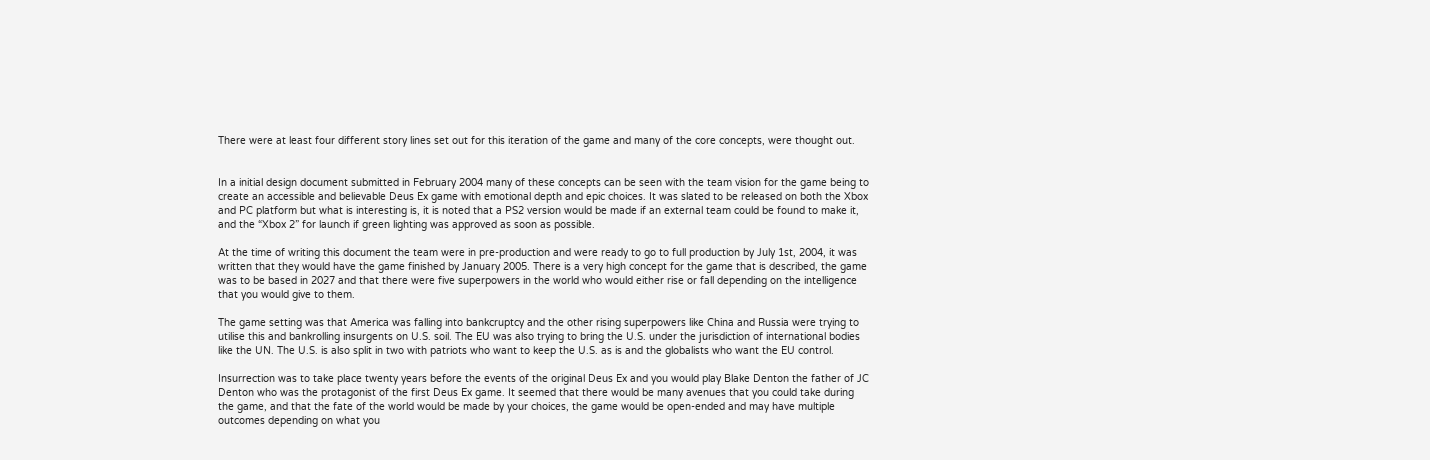There were at least four different story lines set out for this iteration of the game and many of the core concepts, were thought out.


In a initial design document submitted in February 2004 many of these concepts can be seen with the team vision for the game being to create an accessible and believable Deus Ex game with emotional depth and epic choices. It was slated to be released on both the Xbox and PC platform but what is interesting is, it is noted that a PS2 version would be made if an external team could be found to make it, and the “Xbox 2” for launch if green lighting was approved as soon as possible.

At the time of writing this document the team were in pre-production and were ready to go to full production by July 1st, 2004, it was written that they would have the game finished by January 2005. There is a very high concept for the game that is described, the game was to be based in 2027 and that there were five superpowers in the world who would either rise or fall depending on the intelligence that you would give to them.

The game setting was that America was falling into bankcruptcy and the other rising superpowers like China and Russia were trying to utilise this and bankrolling insurgents on U.S. soil. The EU was also trying to bring the U.S. under the jurisdiction of international bodies like the UN. The U.S. is also split in two with patriots who want to keep the U.S. as is and the globalists who want the EU control.

Insurrection was to take place twenty years before the events of the original Deus Ex and you would play Blake Denton the father of JC Denton who was the protagonist of the first Deus Ex game. It seemed that there would be many avenues that you could take during the game, and that the fate of the world would be made by your choices, the game would be open-ended and may have multiple outcomes depending on what you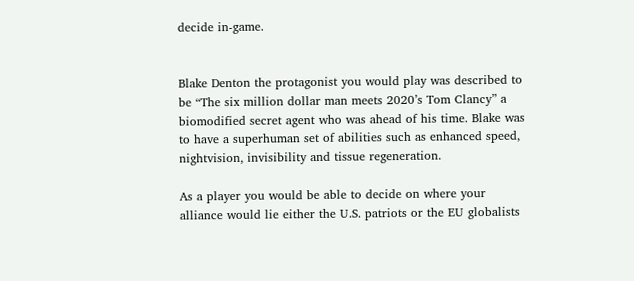decide in-game.


Blake Denton the protagonist you would play was described to be “The six million dollar man meets 2020’s Tom Clancy” a biomodified secret agent who was ahead of his time. Blake was to have a superhuman set of abilities such as enhanced speed, nightvision, invisibility and tissue regeneration.

As a player you would be able to decide on where your alliance would lie either the U.S. patriots or the EU globalists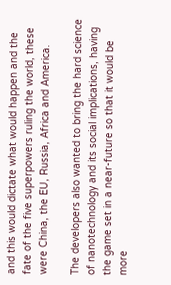and this would dictate what would happen and the fate of the five superpowers ruling the world, these were China, the EU, Russia, Africa and America.

The developers also wanted to bring the hard science of nanotechnology and its social implications, having the game set in a near-future so that it would be more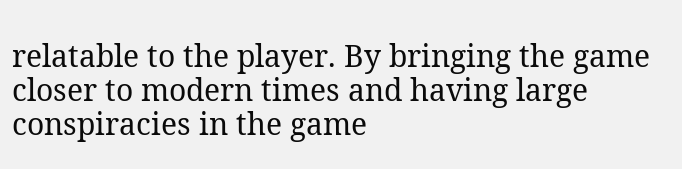relatable to the player. By bringing the game closer to modern times and having large conspiracies in the game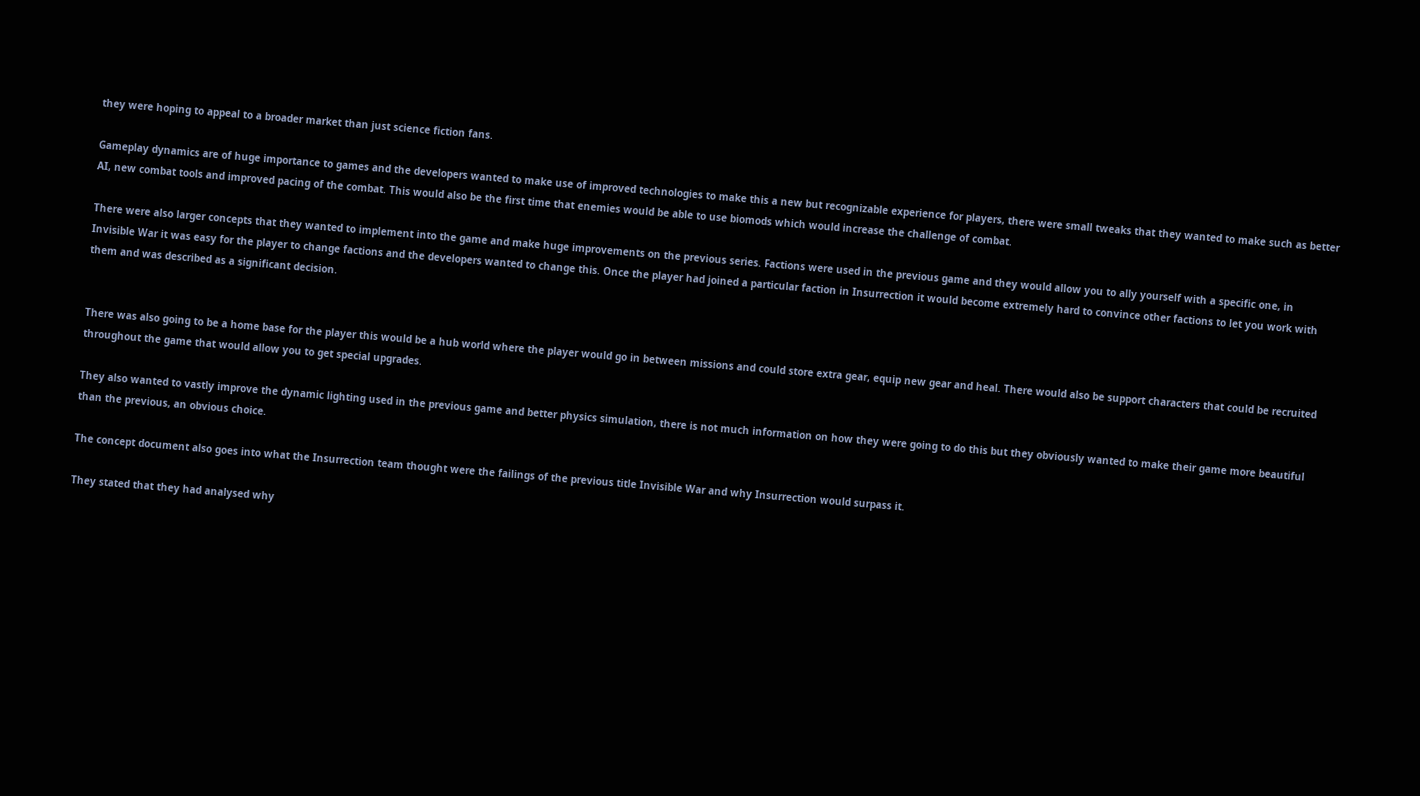they were hoping to appeal to a broader market than just science fiction fans.

Gameplay dynamics are of huge importance to games and the developers wanted to make use of improved technologies to make this a new but recognizable experience for players, there were small tweaks that they wanted to make such as better AI, new combat tools and improved pacing of the combat. This would also be the first time that enemies would be able to use biomods which would increase the challenge of combat.

There were also larger concepts that they wanted to implement into the game and make huge improvements on the previous series. Factions were used in the previous game and they would allow you to ally yourself with a specific one, in Invisible War it was easy for the player to change factions and the developers wanted to change this. Once the player had joined a particular faction in Insurrection it would become extremely hard to convince other factions to let you work with them and was described as a significant decision.


There was also going to be a home base for the player this would be a hub world where the player would go in between missions and could store extra gear, equip new gear and heal. There would also be support characters that could be recruited throughout the game that would allow you to get special upgrades.

They also wanted to vastly improve the dynamic lighting used in the previous game and better physics simulation, there is not much information on how they were going to do this but they obviously wanted to make their game more beautiful than the previous, an obvious choice.

The concept document also goes into what the Insurrection team thought were the failings of the previous title Invisible War and why Insurrection would surpass it.

They stated that they had analysed why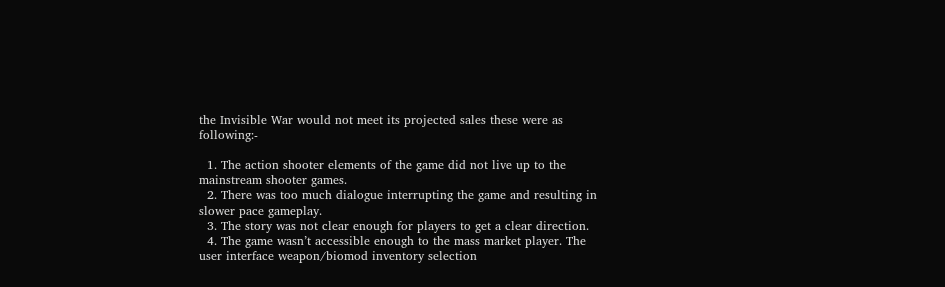the Invisible War would not meet its projected sales these were as following:-

  1. The action shooter elements of the game did not live up to the mainstream shooter games.
  2. There was too much dialogue interrupting the game and resulting in slower pace gameplay.
  3. The story was not clear enough for players to get a clear direction.
  4. The game wasn’t accessible enough to the mass market player. The user interface weapon/biomod inventory selection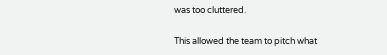was too cluttered.

This allowed the team to pitch what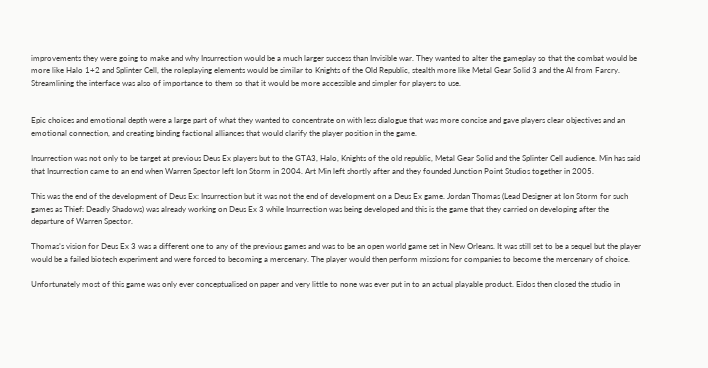improvements they were going to make and why Insurrection would be a much larger success than Invisible war. They wanted to alter the gameplay so that the combat would be more like Halo 1+2 and Splinter Cell, the roleplaying elements would be similar to Knights of the Old Republic, stealth more like Metal Gear Solid 3 and the AI from Farcry. Streamlining the interface was also of importance to them so that it would be more accessible and simpler for players to use.


Epic choices and emotional depth were a large part of what they wanted to concentrate on with less dialogue that was more concise and gave players clear objectives and an emotional connection, and creating binding factional alliances that would clarify the player position in the game.

Insurrection was not only to be target at previous Deus Ex players but to the GTA3, Halo, Knights of the old republic, Metal Gear Solid and the Splinter Cell audience. Min has said that Insurrection came to an end when Warren Spector left Ion Storm in 2004. Art Min left shortly after and they founded Junction Point Studios together in 2005.

This was the end of the development of Deus Ex: Insurrection but it was not the end of development on a Deus Ex game. Jordan Thomas (Lead Designer at Ion Storm for such games as Thief: Deadly Shadows) was already working on Deus Ex 3 while Insurrection was being developed and this is the game that they carried on developing after the departure of Warren Spector.

Thomas’s vision for Deus Ex 3 was a different one to any of the previous games and was to be an open world game set in New Orleans. It was still set to be a sequel but the player would be a failed biotech experiment and were forced to becoming a mercenary. The player would then perform missions for companies to become the mercenary of choice.

Unfortunately most of this game was only ever conceptualised on paper and very little to none was ever put in to an actual playable product. Eidos then closed the studio in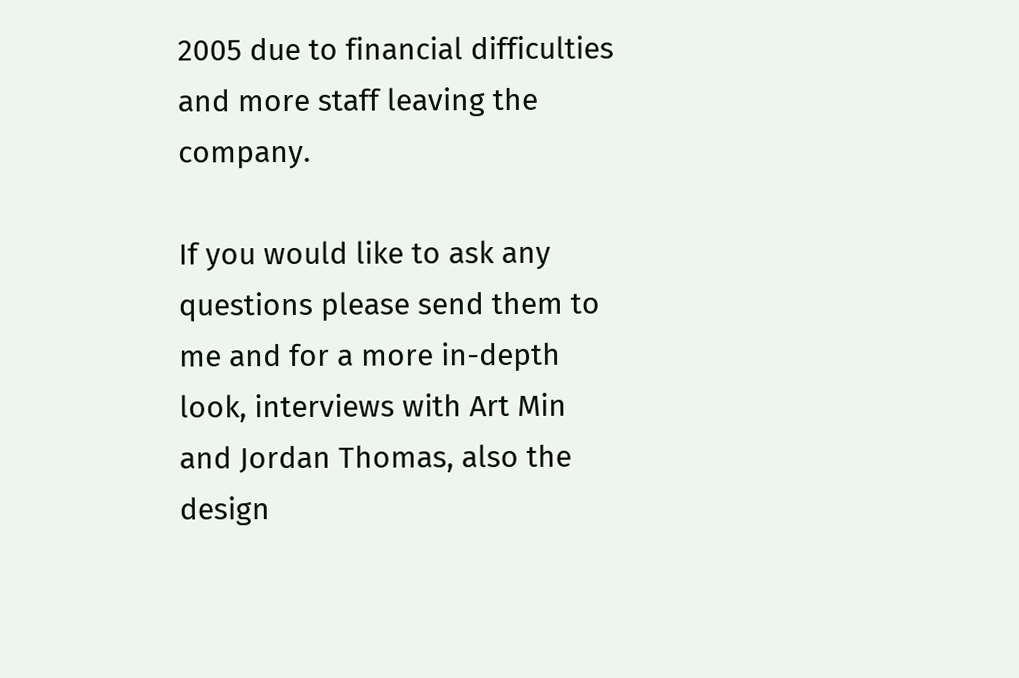2005 due to financial difficulties and more staff leaving the company.

If you would like to ask any questions please send them to me and for a more in-depth look, interviews with Art Min and Jordan Thomas, also the design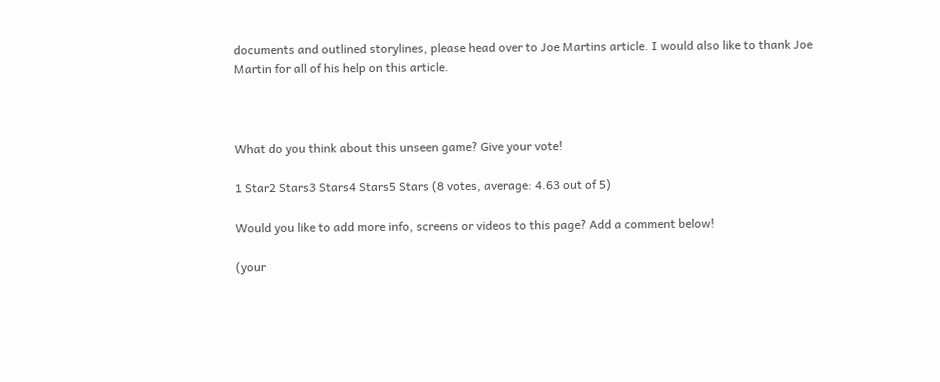documents and outlined storylines, please head over to Joe Martins article. I would also like to thank Joe Martin for all of his help on this article.



What do you think about this unseen game? Give your vote!

1 Star2 Stars3 Stars4 Stars5 Stars (8 votes, average: 4.63 out of 5)

Would you like to add more info, screens or videos to this page? Add a comment below!

(your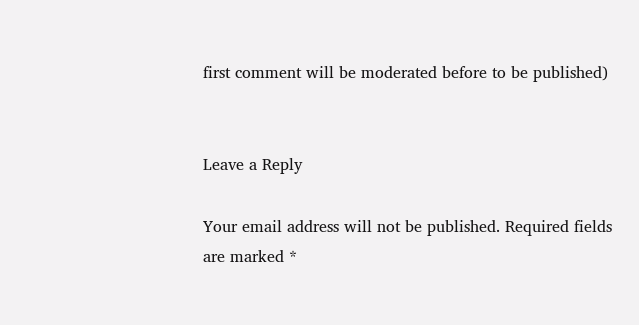first comment will be moderated before to be published)


Leave a Reply

Your email address will not be published. Required fields are marked *